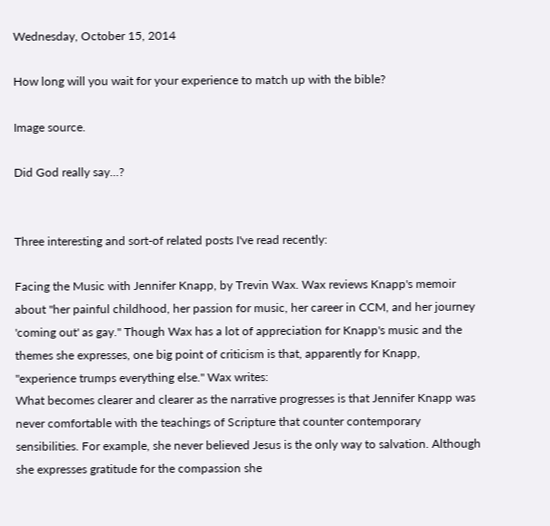Wednesday, October 15, 2014

How long will you wait for your experience to match up with the bible?

Image source.

Did God really say...?


Three interesting and sort-of related posts I've read recently:

Facing the Music with Jennifer Knapp, by Trevin Wax. Wax reviews Knapp's memoir about "her painful childhood, her passion for music, her career in CCM, and her journey 'coming out' as gay." Though Wax has a lot of appreciation for Knapp's music and the themes she expresses, one big point of criticism is that, apparently for Knapp, "experience trumps everything else." Wax writes:
What becomes clearer and clearer as the narrative progresses is that Jennifer Knapp was never comfortable with the teachings of Scripture that counter contemporary sensibilities. For example, she never believed Jesus is the only way to salvation. Although she expresses gratitude for the compassion she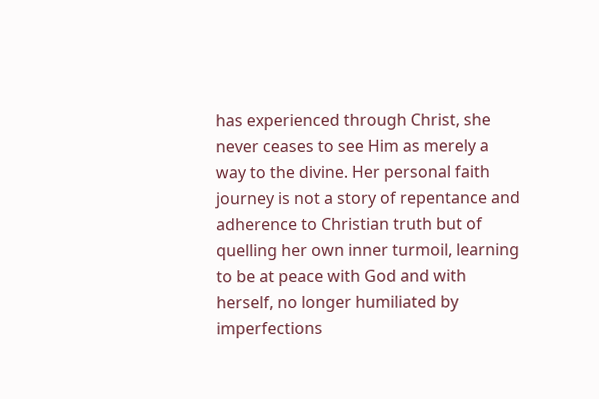has experienced through Christ, she never ceases to see Him as merely a way to the divine. Her personal faith journey is not a story of repentance and adherence to Christian truth but of quelling her own inner turmoil, learning to be at peace with God and with herself, no longer humiliated by imperfections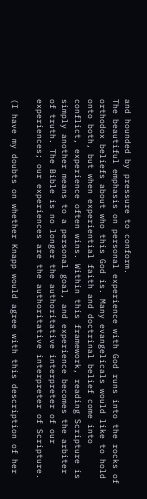and hounded by pressure to conform.
The beautiful emphasis on personal experience with God runs into the rocks of orthodox beliefs about who this God is. Many evangelicals would like to hold onto both, but when experiential faith and doctrinal belief come into conflict, experience often wins. Within this framework, reading Scripture is simply another means to a personal goal, and experience becomes the arbiter of truth. The Bible is no longer the authoritative interpreter of our experiences; our experiences are the authoritative interpreter of Scripture.

(I have my doubts on whether Knapp would agree with this description of her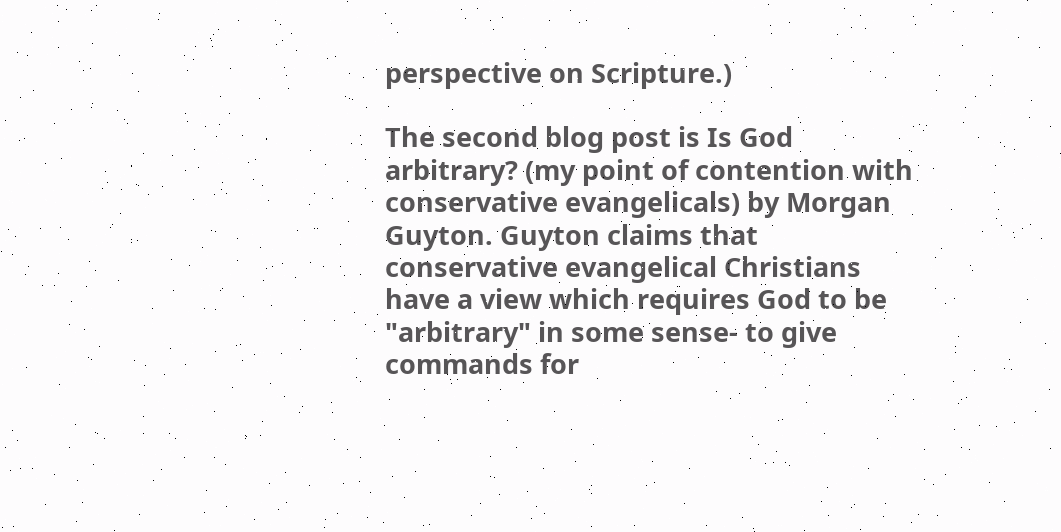perspective on Scripture.)

The second blog post is Is God arbitrary? (my point of contention with conservative evangelicals) by Morgan Guyton. Guyton claims that conservative evangelical Christians have a view which requires God to be "arbitrary" in some sense- to give commands for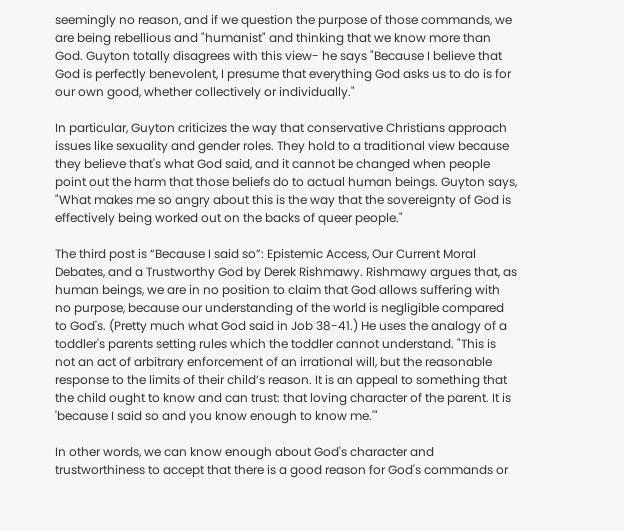seemingly no reason, and if we question the purpose of those commands, we are being rebellious and "humanist" and thinking that we know more than God. Guyton totally disagrees with this view- he says "Because I believe that God is perfectly benevolent, I presume that everything God asks us to do is for our own good, whether collectively or individually."

In particular, Guyton criticizes the way that conservative Christians approach issues like sexuality and gender roles. They hold to a traditional view because they believe that's what God said, and it cannot be changed when people point out the harm that those beliefs do to actual human beings. Guyton says, "What makes me so angry about this is the way that the sovereignty of God is effectively being worked out on the backs of queer people."

The third post is “Because I said so”: Epistemic Access, Our Current Moral Debates, and a Trustworthy God by Derek Rishmawy. Rishmawy argues that, as human beings, we are in no position to claim that God allows suffering with no purpose, because our understanding of the world is negligible compared to God's. (Pretty much what God said in Job 38-41.) He uses the analogy of a toddler's parents setting rules which the toddler cannot understand. "This is not an act of arbitrary enforcement of an irrational will, but the reasonable response to the limits of their child’s reason. It is an appeal to something that the child ought to know and can trust: that loving character of the parent. It is 'because I said so and you know enough to know me.'"

In other words, we can know enough about God's character and trustworthiness to accept that there is a good reason for God's commands or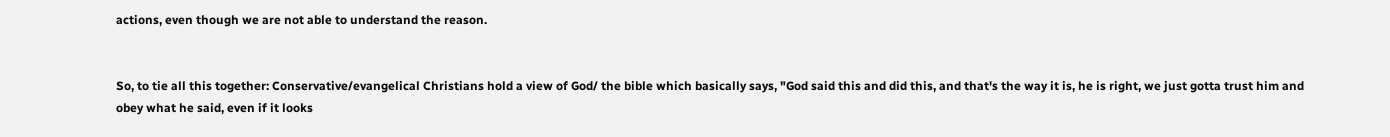actions, even though we are not able to understand the reason.


So, to tie all this together: Conservative/evangelical Christians hold a view of God/ the bible which basically says, "God said this and did this, and that's the way it is, he is right, we just gotta trust him and obey what he said, even if it looks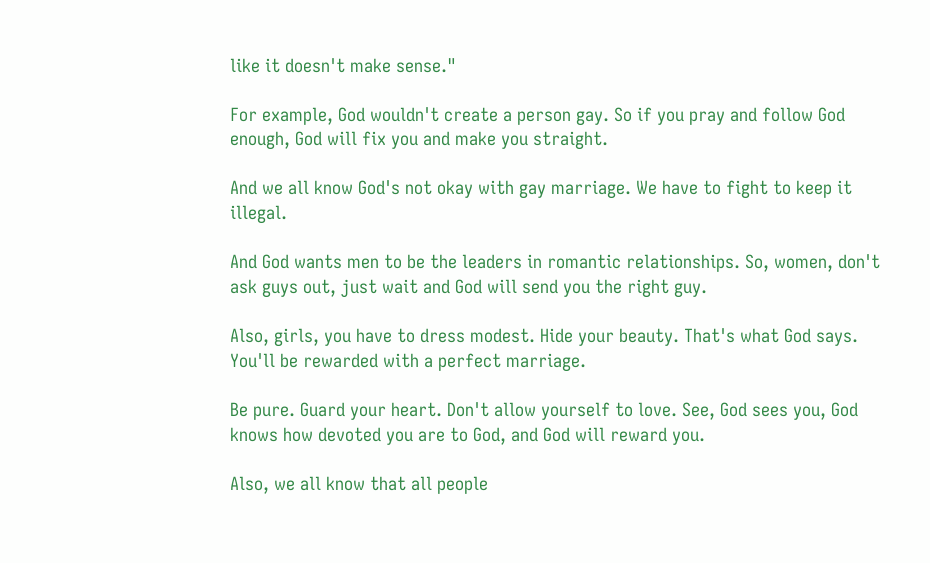like it doesn't make sense."

For example, God wouldn't create a person gay. So if you pray and follow God enough, God will fix you and make you straight.

And we all know God's not okay with gay marriage. We have to fight to keep it illegal.

And God wants men to be the leaders in romantic relationships. So, women, don't ask guys out, just wait and God will send you the right guy.

Also, girls, you have to dress modest. Hide your beauty. That's what God says. You'll be rewarded with a perfect marriage.

Be pure. Guard your heart. Don't allow yourself to love. See, God sees you, God knows how devoted you are to God, and God will reward you.

Also, we all know that all people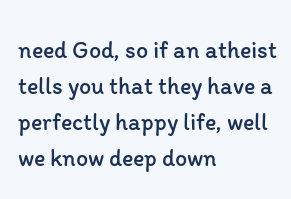need God, so if an atheist tells you that they have a perfectly happy life, well we know deep down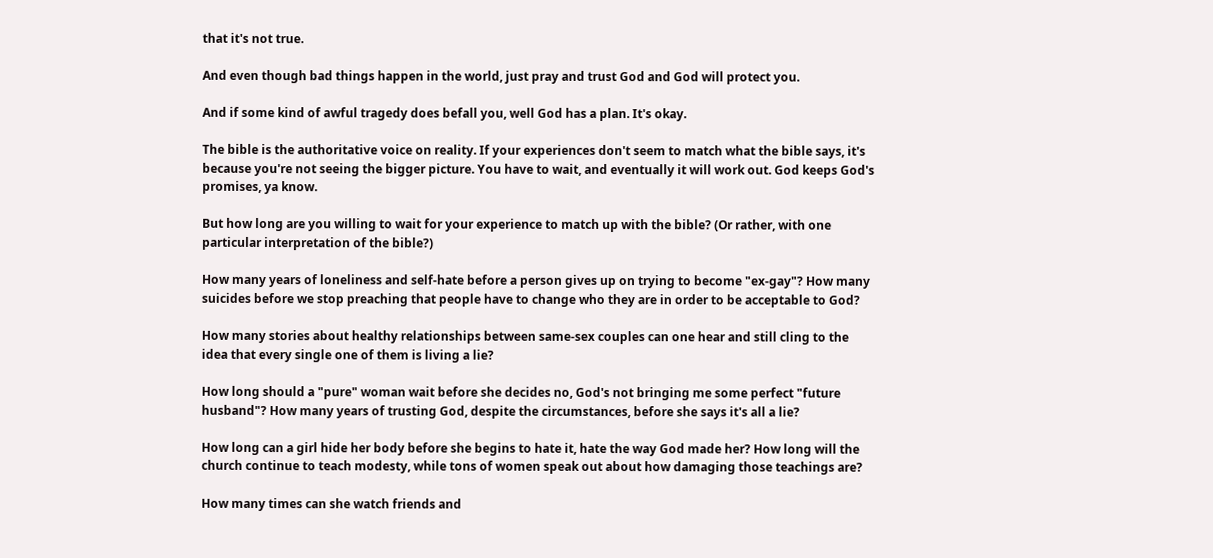that it's not true.

And even though bad things happen in the world, just pray and trust God and God will protect you.

And if some kind of awful tragedy does befall you, well God has a plan. It's okay.

The bible is the authoritative voice on reality. If your experiences don't seem to match what the bible says, it's because you're not seeing the bigger picture. You have to wait, and eventually it will work out. God keeps God's promises, ya know.

But how long are you willing to wait for your experience to match up with the bible? (Or rather, with one particular interpretation of the bible?)

How many years of loneliness and self-hate before a person gives up on trying to become "ex-gay"? How many suicides before we stop preaching that people have to change who they are in order to be acceptable to God?

How many stories about healthy relationships between same-sex couples can one hear and still cling to the idea that every single one of them is living a lie?

How long should a "pure" woman wait before she decides no, God's not bringing me some perfect "future husband"? How many years of trusting God, despite the circumstances, before she says it's all a lie?

How long can a girl hide her body before she begins to hate it, hate the way God made her? How long will the church continue to teach modesty, while tons of women speak out about how damaging those teachings are?

How many times can she watch friends and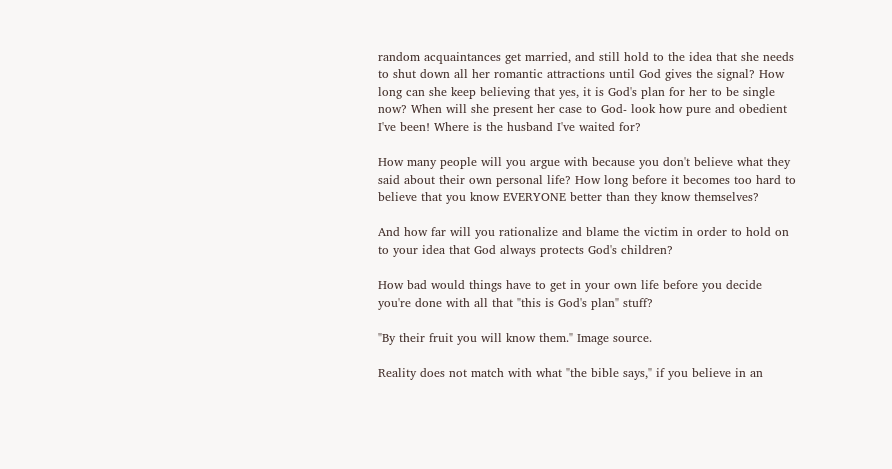random acquaintances get married, and still hold to the idea that she needs to shut down all her romantic attractions until God gives the signal? How long can she keep believing that yes, it is God's plan for her to be single now? When will she present her case to God- look how pure and obedient I've been! Where is the husband I've waited for?

How many people will you argue with because you don't believe what they said about their own personal life? How long before it becomes too hard to believe that you know EVERYONE better than they know themselves?

And how far will you rationalize and blame the victim in order to hold on to your idea that God always protects God's children?

How bad would things have to get in your own life before you decide you're done with all that "this is God's plan" stuff?

"By their fruit you will know them." Image source.

Reality does not match with what "the bible says," if you believe in an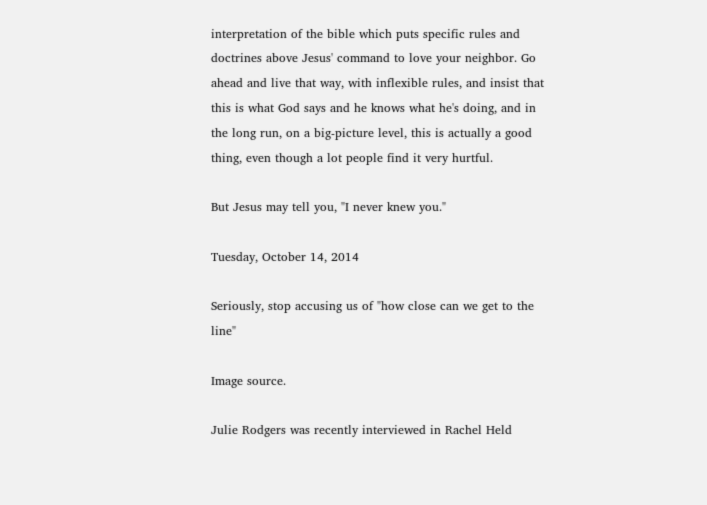interpretation of the bible which puts specific rules and doctrines above Jesus' command to love your neighbor. Go ahead and live that way, with inflexible rules, and insist that this is what God says and he knows what he's doing, and in the long run, on a big-picture level, this is actually a good thing, even though a lot people find it very hurtful.

But Jesus may tell you, "I never knew you."

Tuesday, October 14, 2014

Seriously, stop accusing us of "how close can we get to the line"

Image source.

Julie Rodgers was recently interviewed in Rachel Held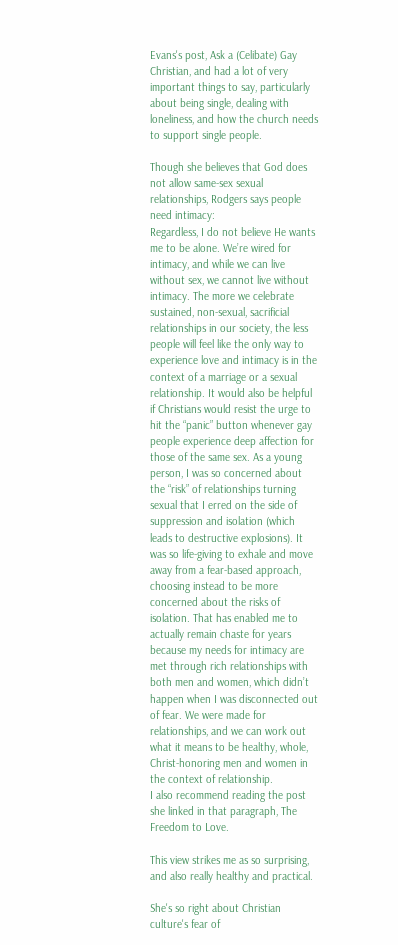Evans's post, Ask a (Celibate) Gay Christian, and had a lot of very important things to say, particularly about being single, dealing with loneliness, and how the church needs to support single people.

Though she believes that God does not allow same-sex sexual relationships, Rodgers says people need intimacy:
Regardless, I do not believe He wants me to be alone. We’re wired for intimacy, and while we can live without sex, we cannot live without intimacy. The more we celebrate sustained, non-sexual, sacrificial relationships in our society, the less people will feel like the only way to experience love and intimacy is in the context of a marriage or a sexual relationship. It would also be helpful if Christians would resist the urge to hit the “panic” button whenever gay people experience deep affection for those of the same sex. As a young person, I was so concerned about the “risk” of relationships turning sexual that I erred on the side of suppression and isolation (which leads to destructive explosions). It was so life-giving to exhale and move away from a fear-based approach, choosing instead to be more concerned about the risks of isolation. That has enabled me to actually remain chaste for years because my needs for intimacy are met through rich relationships with both men and women, which didn’t happen when I was disconnected out of fear. We were made for relationships, and we can work out what it means to be healthy, whole, Christ-honoring men and women in the context of relationship.
I also recommend reading the post she linked in that paragraph, The Freedom to Love.

This view strikes me as so surprising, and also really healthy and practical.

She's so right about Christian culture's fear of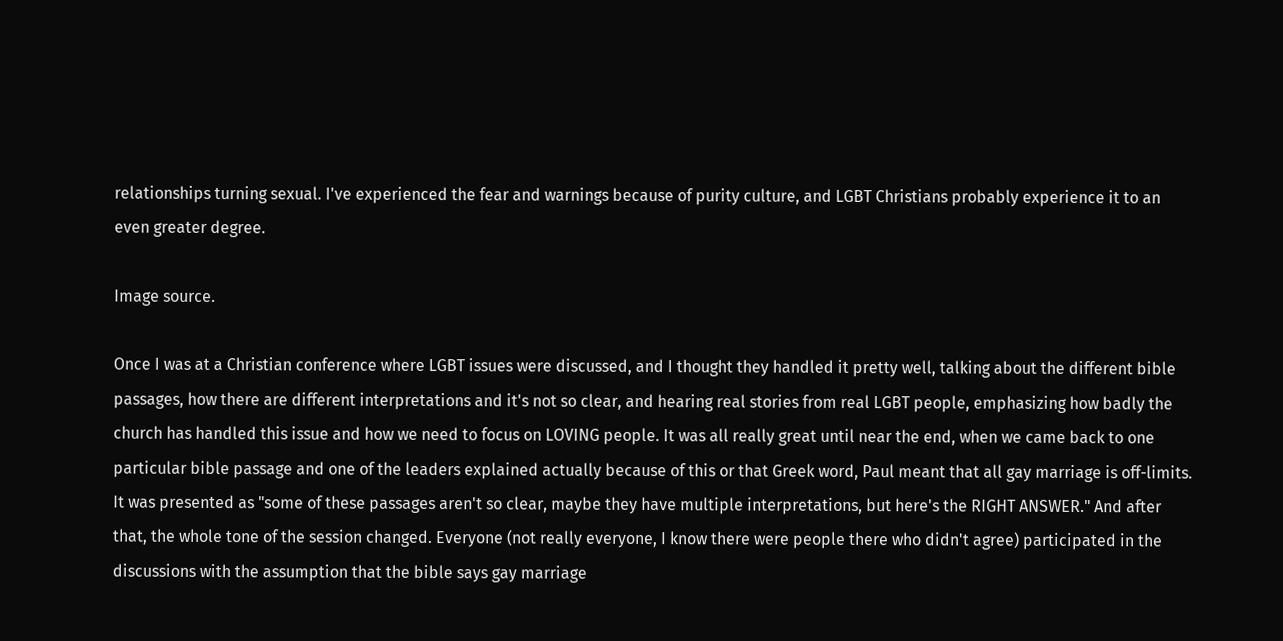relationships turning sexual. I've experienced the fear and warnings because of purity culture, and LGBT Christians probably experience it to an even greater degree.

Image source.

Once I was at a Christian conference where LGBT issues were discussed, and I thought they handled it pretty well, talking about the different bible passages, how there are different interpretations and it's not so clear, and hearing real stories from real LGBT people, emphasizing how badly the church has handled this issue and how we need to focus on LOVING people. It was all really great until near the end, when we came back to one particular bible passage and one of the leaders explained actually because of this or that Greek word, Paul meant that all gay marriage is off-limits. It was presented as "some of these passages aren't so clear, maybe they have multiple interpretations, but here's the RIGHT ANSWER." And after that, the whole tone of the session changed. Everyone (not really everyone, I know there were people there who didn't agree) participated in the discussions with the assumption that the bible says gay marriage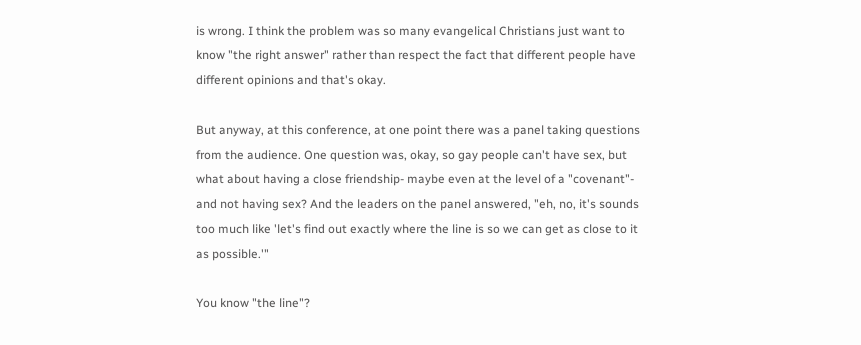is wrong. I think the problem was so many evangelical Christians just want to know "the right answer" rather than respect the fact that different people have different opinions and that's okay.

But anyway, at this conference, at one point there was a panel taking questions from the audience. One question was, okay, so gay people can't have sex, but what about having a close friendship- maybe even at the level of a "covenant"- and not having sex? And the leaders on the panel answered, "eh, no, it's sounds too much like 'let's find out exactly where the line is so we can get as close to it as possible.'"

You know "the line"?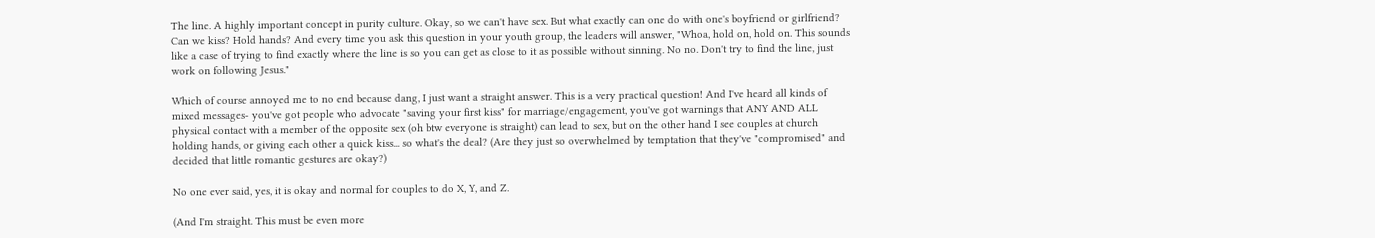The line. A highly important concept in purity culture. Okay, so we can't have sex. But what exactly can one do with one's boyfriend or girlfriend? Can we kiss? Hold hands? And every time you ask this question in your youth group, the leaders will answer, "Whoa, hold on, hold on. This sounds like a case of trying to find exactly where the line is so you can get as close to it as possible without sinning. No no. Don't try to find the line, just work on following Jesus."

Which of course annoyed me to no end because dang, I just want a straight answer. This is a very practical question! And I've heard all kinds of mixed messages- you've got people who advocate "saving your first kiss" for marriage/engagement, you've got warnings that ANY AND ALL physical contact with a member of the opposite sex (oh btw everyone is straight) can lead to sex, but on the other hand I see couples at church holding hands, or giving each other a quick kiss... so what's the deal? (Are they just so overwhelmed by temptation that they've "compromised" and decided that little romantic gestures are okay?)

No one ever said, yes, it is okay and normal for couples to do X, Y, and Z.

(And I'm straight. This must be even more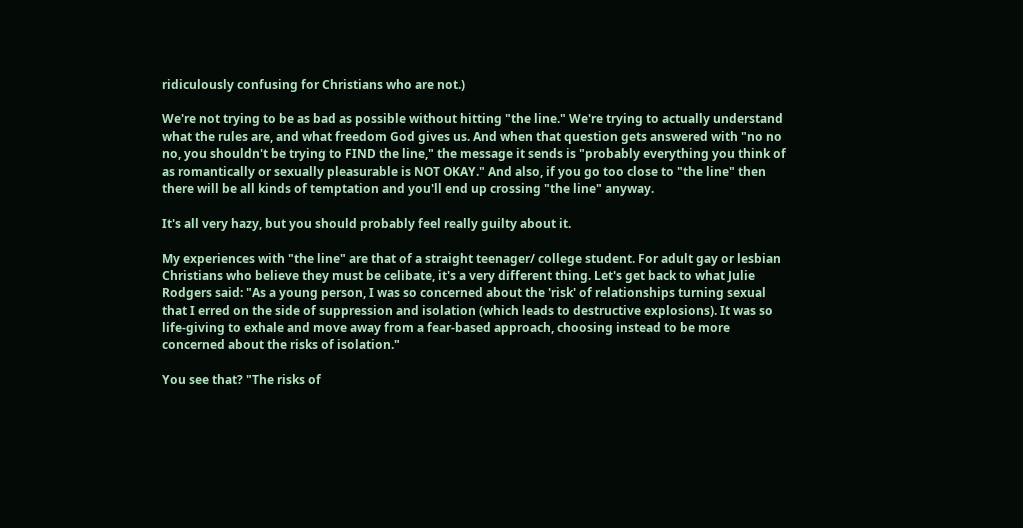ridiculously confusing for Christians who are not.)

We're not trying to be as bad as possible without hitting "the line." We're trying to actually understand what the rules are, and what freedom God gives us. And when that question gets answered with "no no no, you shouldn't be trying to FIND the line," the message it sends is "probably everything you think of as romantically or sexually pleasurable is NOT OKAY." And also, if you go too close to "the line" then there will be all kinds of temptation and you'll end up crossing "the line" anyway.

It's all very hazy, but you should probably feel really guilty about it.

My experiences with "the line" are that of a straight teenager/ college student. For adult gay or lesbian Christians who believe they must be celibate, it's a very different thing. Let's get back to what Julie Rodgers said: "As a young person, I was so concerned about the 'risk' of relationships turning sexual that I erred on the side of suppression and isolation (which leads to destructive explosions). It was so life-giving to exhale and move away from a fear-based approach, choosing instead to be more concerned about the risks of isolation."

You see that? "The risks of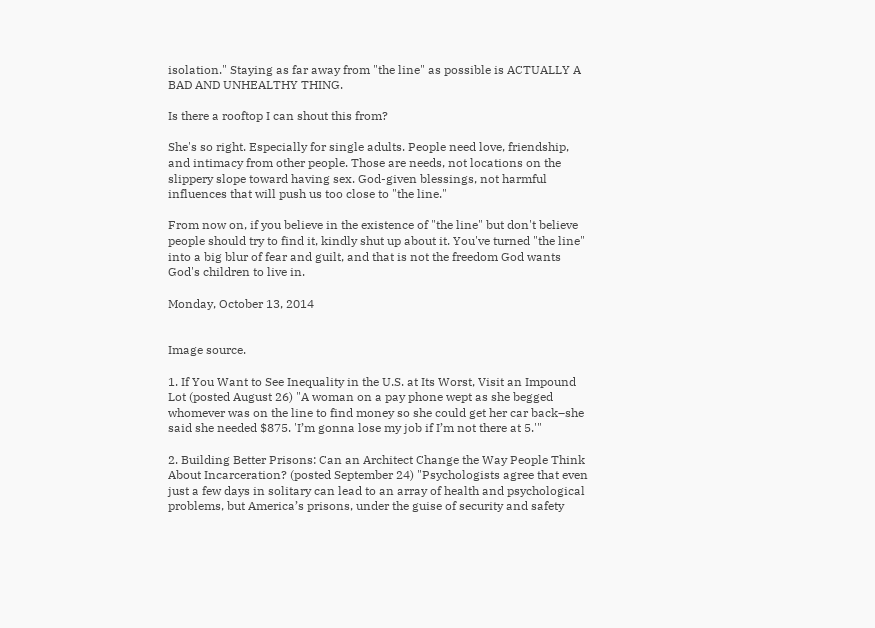isolation." Staying as far away from "the line" as possible is ACTUALLY A BAD AND UNHEALTHY THING.

Is there a rooftop I can shout this from?

She's so right. Especially for single adults. People need love, friendship, and intimacy from other people. Those are needs, not locations on the slippery slope toward having sex. God-given blessings, not harmful influences that will push us too close to "the line."

From now on, if you believe in the existence of "the line" but don't believe people should try to find it, kindly shut up about it. You've turned "the line" into a big blur of fear and guilt, and that is not the freedom God wants God's children to live in.

Monday, October 13, 2014


Image source.

1. If You Want to See Inequality in the U.S. at Its Worst, Visit an Impound Lot (posted August 26) "A woman on a pay phone wept as she begged whomever was on the line to find money so she could get her car back–she said she needed $875. 'I’m gonna lose my job if I’m not there at 5.'"

2. Building Better Prisons: Can an Architect Change the Way People Think About Incarceration? (posted September 24) "Psychologists agree that even just a few days in solitary can lead to an array of health and psychological problems, but America’s prisons, under the guise of security and safety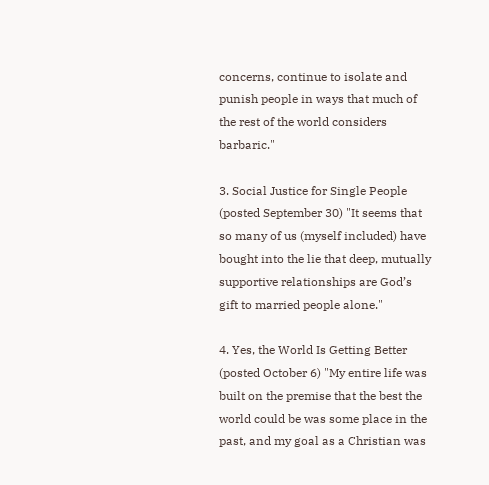concerns, continue to isolate and punish people in ways that much of the rest of the world considers barbaric."

3. Social Justice for Single People (posted September 30) "It seems that so many of us (myself included) have bought into the lie that deep, mutually supportive relationships are God’s gift to married people alone."

4. Yes, the World Is Getting Better (posted October 6) "My entire life was built on the premise that the best the world could be was some place in the past, and my goal as a Christian was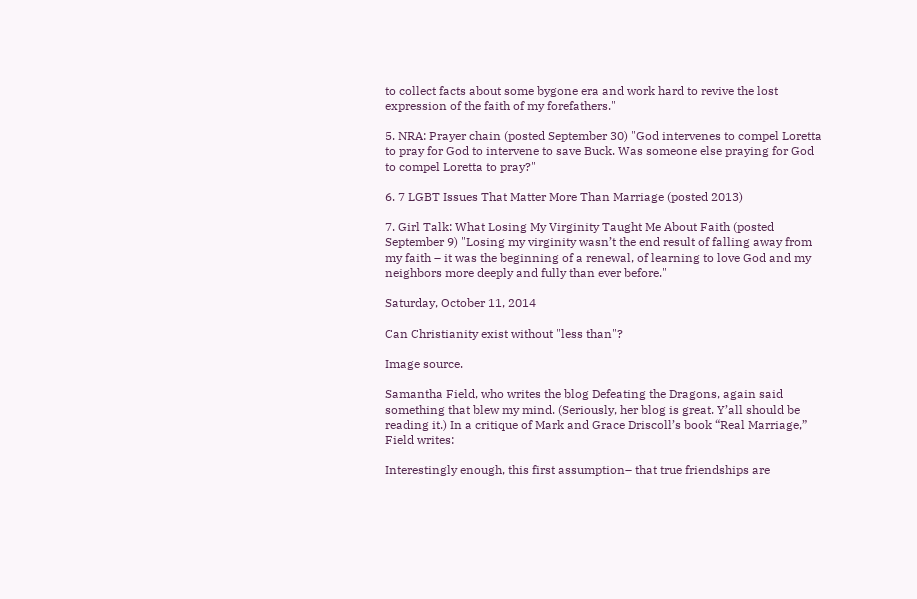to collect facts about some bygone era and work hard to revive the lost expression of the faith of my forefathers."

5. NRA: Prayer chain (posted September 30) "God intervenes to compel Loretta to pray for God to intervene to save Buck. Was someone else praying for God to compel Loretta to pray?"

6. 7 LGBT Issues That Matter More Than Marriage (posted 2013)

7. Girl Talk: What Losing My Virginity Taught Me About Faith (posted September 9) "Losing my virginity wasn’t the end result of falling away from my faith – it was the beginning of a renewal, of learning to love God and my neighbors more deeply and fully than ever before."

Saturday, October 11, 2014

Can Christianity exist without "less than"?

Image source.

Samantha Field, who writes the blog Defeating the Dragons, again said something that blew my mind. (Seriously, her blog is great. Y’all should be reading it.) In a critique of Mark and Grace Driscoll’s book “Real Marriage,” Field writes:

Interestingly enough, this first assumption– that true friendships are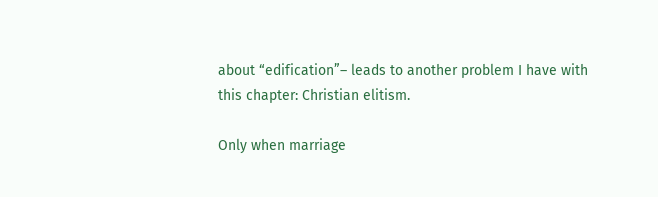about “edification”– leads to another problem I have with this chapter: Christian elitism.

Only when marriage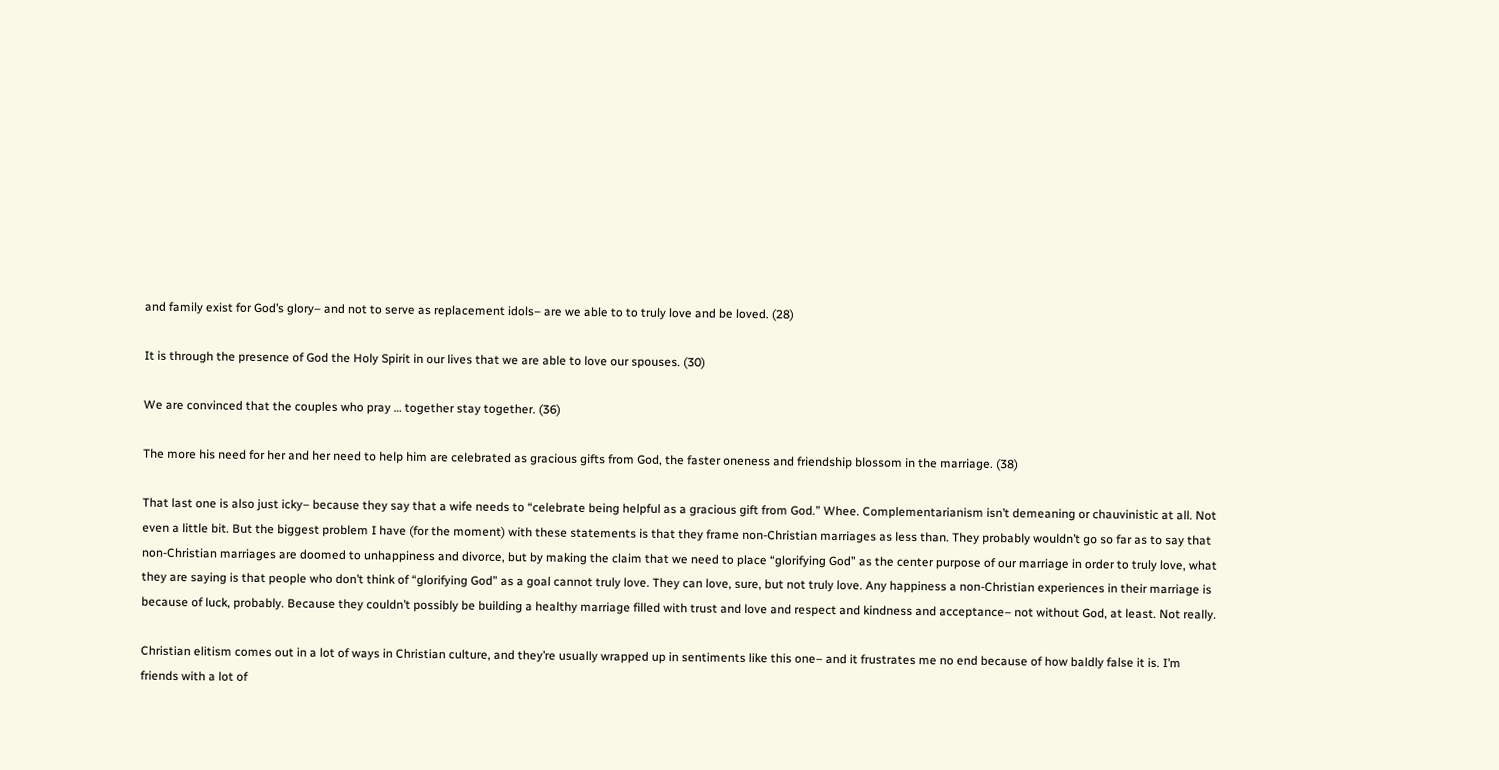and family exist for God’s glory– and not to serve as replacement idols– are we able to to truly love and be loved. (28)

It is through the presence of God the Holy Spirit in our lives that we are able to love our spouses. (30)

We are convinced that the couples who pray … together stay together. (36)

The more his need for her and her need to help him are celebrated as gracious gifts from God, the faster oneness and friendship blossom in the marriage. (38)

That last one is also just icky– because they say that a wife needs to “celebrate being helpful as a gracious gift from God.” Whee. Complementarianism isn’t demeaning or chauvinistic at all. Not even a little bit. But the biggest problem I have (for the moment) with these statements is that they frame non-Christian marriages as less than. They probably wouldn’t go so far as to say that non-Christian marriages are doomed to unhappiness and divorce, but by making the claim that we need to place “glorifying God” as the center purpose of our marriage in order to truly love, what they are saying is that people who don’t think of “glorifying God” as a goal cannot truly love. They can love, sure, but not truly love. Any happiness a non-Christian experiences in their marriage is because of luck, probably. Because they couldn’t possibly be building a healthy marriage filled with trust and love and respect and kindness and acceptance– not without God, at least. Not really.

Christian elitism comes out in a lot of ways in Christian culture, and they’re usually wrapped up in sentiments like this one– and it frustrates me no end because of how baldly false it is. I’m friends with a lot of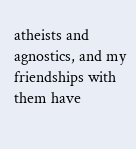atheists and agnostics, and my friendships with them have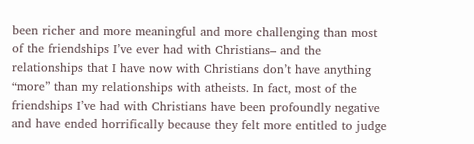been richer and more meaningful and more challenging than most of the friendships I’ve ever had with Christians– and the relationships that I have now with Christians don’t have anything “more” than my relationships with atheists. In fact, most of the friendships I’ve had with Christians have been profoundly negative and have ended horrifically because they felt more entitled to judge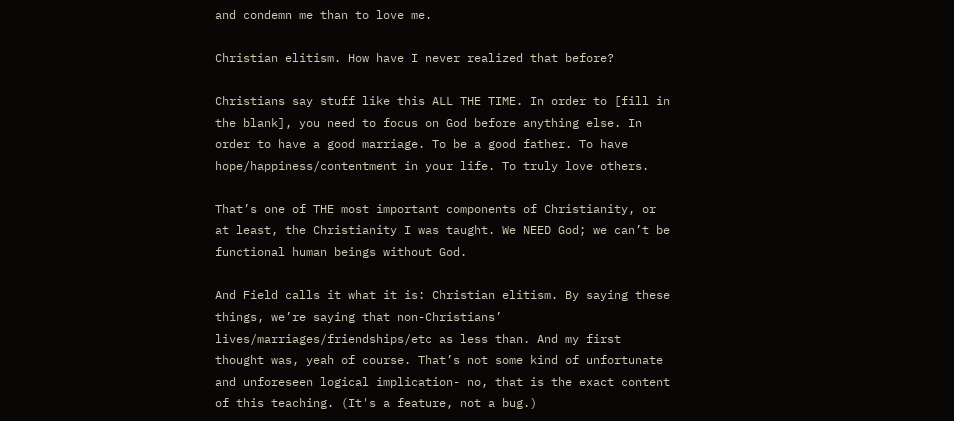and condemn me than to love me.

Christian elitism. How have I never realized that before?

Christians say stuff like this ALL THE TIME. In order to [fill in the blank], you need to focus on God before anything else. In order to have a good marriage. To be a good father. To have hope/happiness/contentment in your life. To truly love others.

That’s one of THE most important components of Christianity, or at least, the Christianity I was taught. We NEED God; we can’t be functional human beings without God.

And Field calls it what it is: Christian elitism. By saying these things, we’re saying that non-Christians’ lives/marriages/friendships/etc as less than. And my first thought was, yeah of course. That’s not some kind of unfortunate and unforeseen logical implication- no, that is the exact content of this teaching. (It's a feature, not a bug.)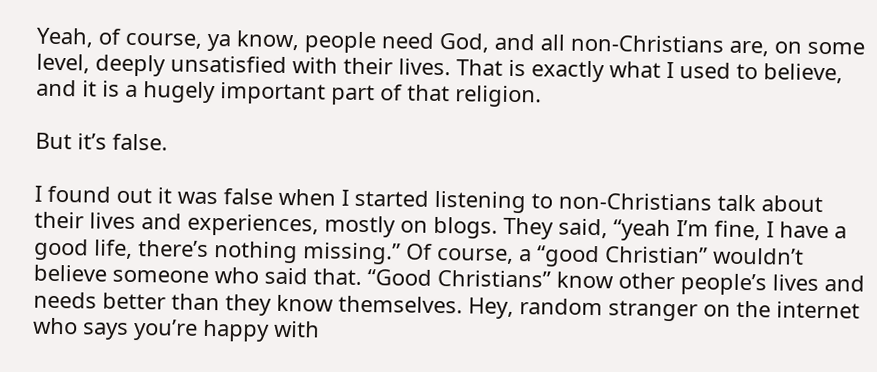Yeah, of course, ya know, people need God, and all non-Christians are, on some level, deeply unsatisfied with their lives. That is exactly what I used to believe, and it is a hugely important part of that religion.

But it’s false.

I found out it was false when I started listening to non-Christians talk about their lives and experiences, mostly on blogs. They said, “yeah I’m fine, I have a good life, there’s nothing missing.” Of course, a “good Christian” wouldn’t believe someone who said that. “Good Christians” know other people’s lives and needs better than they know themselves. Hey, random stranger on the internet who says you’re happy with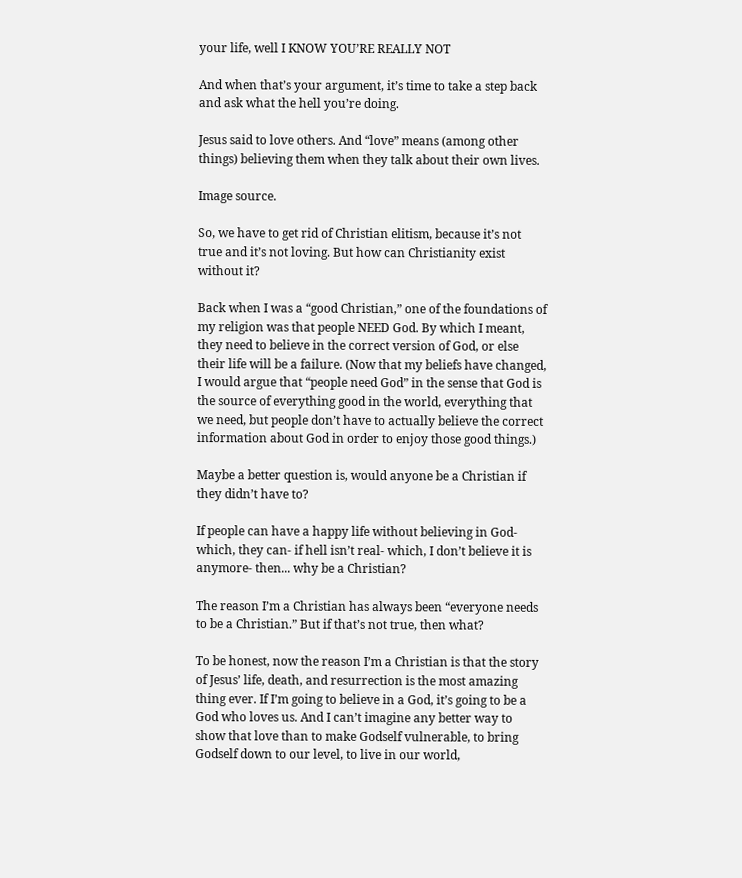your life, well I KNOW YOU’RE REALLY NOT

And when that’s your argument, it’s time to take a step back and ask what the hell you’re doing.

Jesus said to love others. And “love” means (among other things) believing them when they talk about their own lives.

Image source.

So, we have to get rid of Christian elitism, because it’s not true and it’s not loving. But how can Christianity exist without it?

Back when I was a “good Christian,” one of the foundations of my religion was that people NEED God. By which I meant, they need to believe in the correct version of God, or else their life will be a failure. (Now that my beliefs have changed, I would argue that “people need God” in the sense that God is the source of everything good in the world, everything that we need, but people don’t have to actually believe the correct information about God in order to enjoy those good things.)

Maybe a better question is, would anyone be a Christian if they didn’t have to?

If people can have a happy life without believing in God- which, they can- if hell isn’t real- which, I don’t believe it is anymore- then... why be a Christian?

The reason I’m a Christian has always been “everyone needs to be a Christian.” But if that’s not true, then what?

To be honest, now the reason I’m a Christian is that the story of Jesus’ life, death, and resurrection is the most amazing thing ever. If I’m going to believe in a God, it’s going to be a God who loves us. And I can’t imagine any better way to show that love than to make Godself vulnerable, to bring Godself down to our level, to live in our world,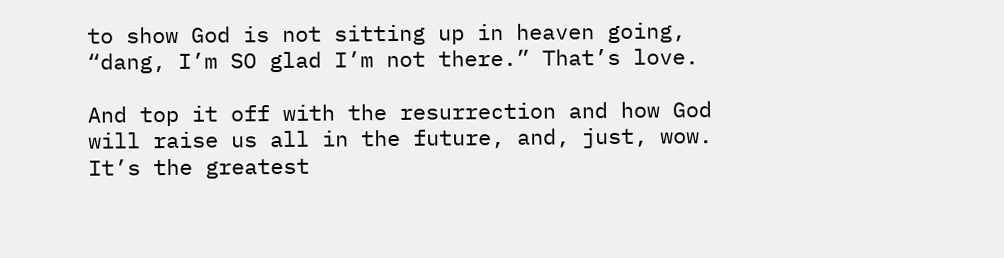to show God is not sitting up in heaven going, “dang, I’m SO glad I’m not there.” That’s love.

And top it off with the resurrection and how God will raise us all in the future, and, just, wow. It’s the greatest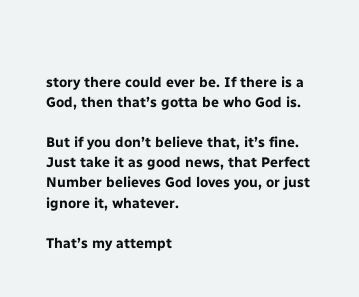story there could ever be. If there is a God, then that’s gotta be who God is.

But if you don’t believe that, it’s fine. Just take it as good news, that Perfect Number believes God loves you, or just ignore it, whatever.

That’s my attempt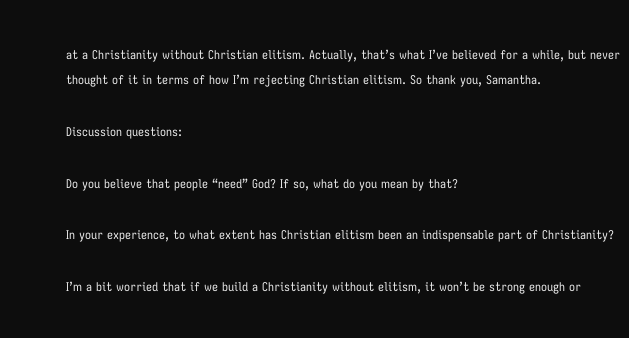at a Christianity without Christian elitism. Actually, that’s what I’ve believed for a while, but never thought of it in terms of how I’m rejecting Christian elitism. So thank you, Samantha.

Discussion questions:

Do you believe that people “need” God? If so, what do you mean by that?

In your experience, to what extent has Christian elitism been an indispensable part of Christianity?

I’m a bit worried that if we build a Christianity without elitism, it won’t be strong enough or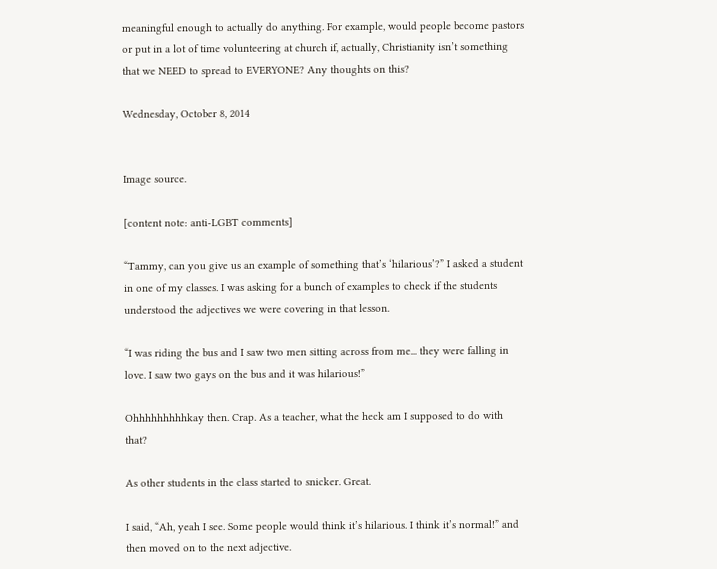meaningful enough to actually do anything. For example, would people become pastors or put in a lot of time volunteering at church if, actually, Christianity isn’t something that we NEED to spread to EVERYONE? Any thoughts on this?

Wednesday, October 8, 2014


Image source.

[content note: anti-LGBT comments]

“Tammy, can you give us an example of something that’s ‘hilarious’?” I asked a student in one of my classes. I was asking for a bunch of examples to check if the students understood the adjectives we were covering in that lesson.

“I was riding the bus and I saw two men sitting across from me... they were falling in love. I saw two gays on the bus and it was hilarious!”

Ohhhhhhhhhkay then. Crap. As a teacher, what the heck am I supposed to do with that?

As other students in the class started to snicker. Great.

I said, “Ah, yeah I see. Some people would think it’s hilarious. I think it’s normal!” and then moved on to the next adjective.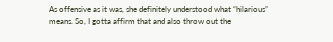As offensive as it was, she definitely understood what “hilarious” means. So, I gotta affirm that and also throw out the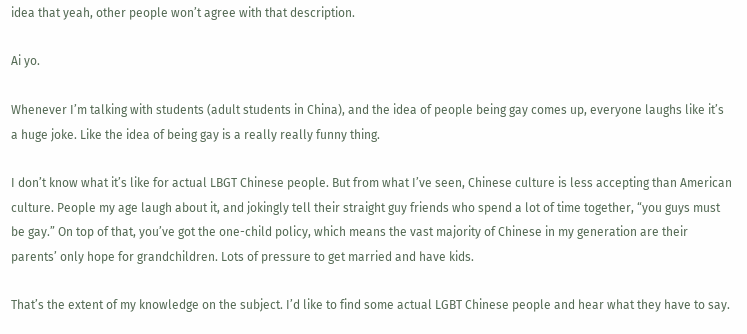idea that yeah, other people won’t agree with that description.

Ai yo.

Whenever I’m talking with students (adult students in China), and the idea of people being gay comes up, everyone laughs like it’s a huge joke. Like the idea of being gay is a really really funny thing.

I don’t know what it’s like for actual LBGT Chinese people. But from what I’ve seen, Chinese culture is less accepting than American culture. People my age laugh about it, and jokingly tell their straight guy friends who spend a lot of time together, “you guys must be gay.” On top of that, you’ve got the one-child policy, which means the vast majority of Chinese in my generation are their parents’ only hope for grandchildren. Lots of pressure to get married and have kids.

That’s the extent of my knowledge on the subject. I’d like to find some actual LGBT Chinese people and hear what they have to say.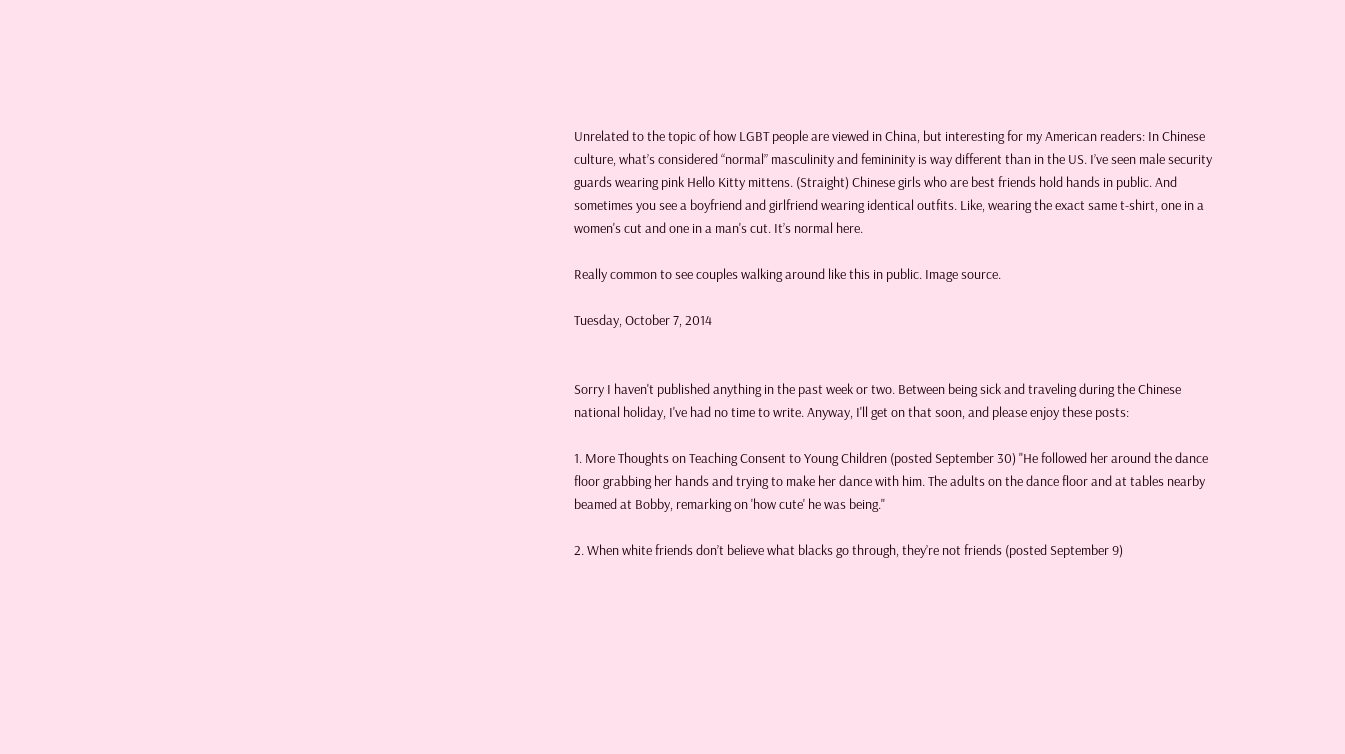Unrelated to the topic of how LGBT people are viewed in China, but interesting for my American readers: In Chinese culture, what’s considered “normal” masculinity and femininity is way different than in the US. I’ve seen male security guards wearing pink Hello Kitty mittens. (Straight) Chinese girls who are best friends hold hands in public. And sometimes you see a boyfriend and girlfriend wearing identical outfits. Like, wearing the exact same t-shirt, one in a women's cut and one in a man's cut. It’s normal here.

Really common to see couples walking around like this in public. Image source.

Tuesday, October 7, 2014


Sorry I haven't published anything in the past week or two. Between being sick and traveling during the Chinese national holiday, I've had no time to write. Anyway, I'll get on that soon, and please enjoy these posts:

1. More Thoughts on Teaching Consent to Young Children (posted September 30) "He followed her around the dance floor grabbing her hands and trying to make her dance with him. The adults on the dance floor and at tables nearby beamed at Bobby, remarking on 'how cute' he was being."

2. When white friends don’t believe what blacks go through, they’re not friends (posted September 9)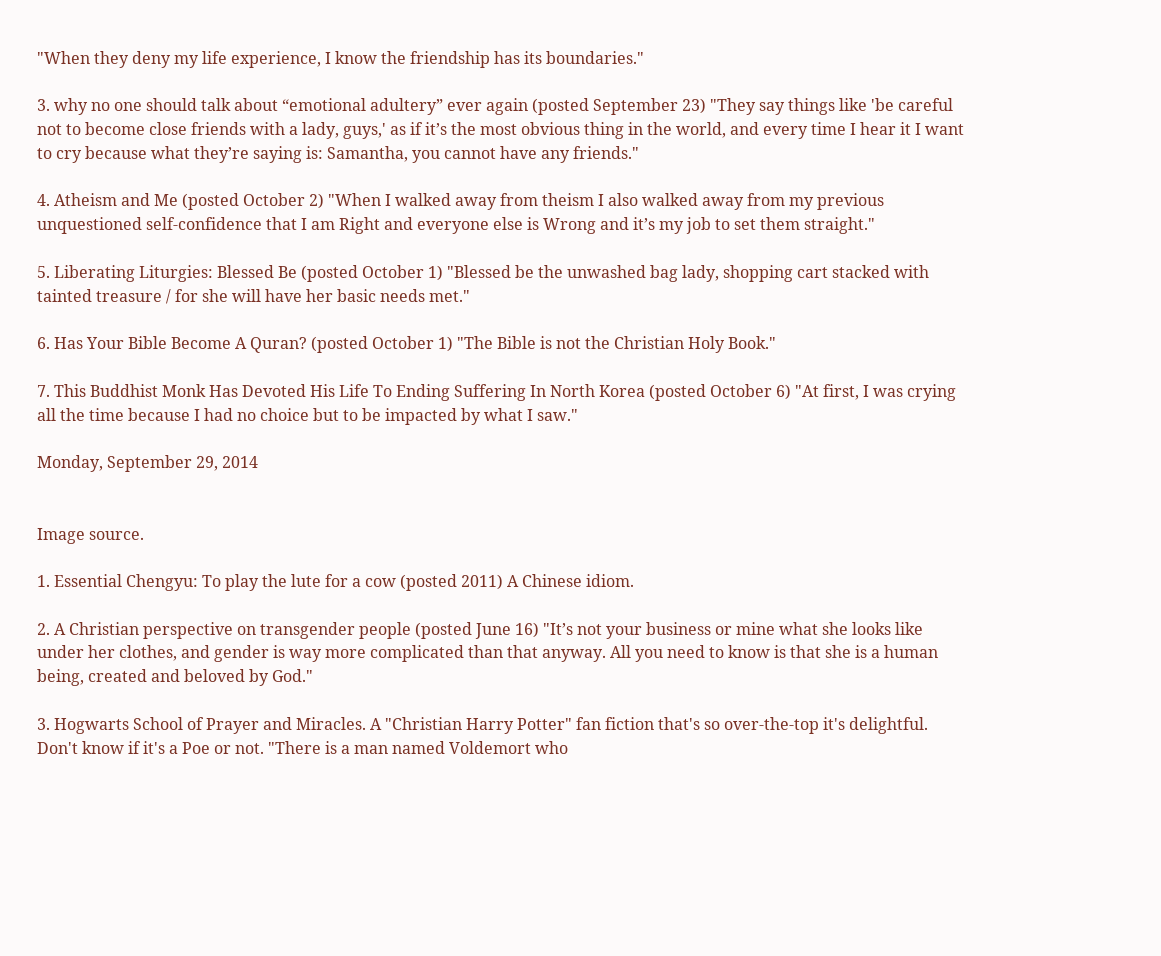"When they deny my life experience, I know the friendship has its boundaries."

3. why no one should talk about “emotional adultery” ever again (posted September 23) "They say things like 'be careful not to become close friends with a lady, guys,' as if it’s the most obvious thing in the world, and every time I hear it I want to cry because what they’re saying is: Samantha, you cannot have any friends."

4. Atheism and Me (posted October 2) "When I walked away from theism I also walked away from my previous unquestioned self-confidence that I am Right and everyone else is Wrong and it’s my job to set them straight."

5. Liberating Liturgies: Blessed Be (posted October 1) "Blessed be the unwashed bag lady, shopping cart stacked with tainted treasure / for she will have her basic needs met."

6. Has Your Bible Become A Quran? (posted October 1) "The Bible is not the Christian Holy Book."

7. This Buddhist Monk Has Devoted His Life To Ending Suffering In North Korea (posted October 6) "At first, I was crying all the time because I had no choice but to be impacted by what I saw."

Monday, September 29, 2014


Image source.

1. Essential Chengyu: To play the lute for a cow (posted 2011) A Chinese idiom.

2. A Christian perspective on transgender people (posted June 16) "It’s not your business or mine what she looks like under her clothes, and gender is way more complicated than that anyway. All you need to know is that she is a human being, created and beloved by God."

3. Hogwarts School of Prayer and Miracles. A "Christian Harry Potter" fan fiction that's so over-the-top it's delightful. Don't know if it's a Poe or not. "There is a man named Voldemort who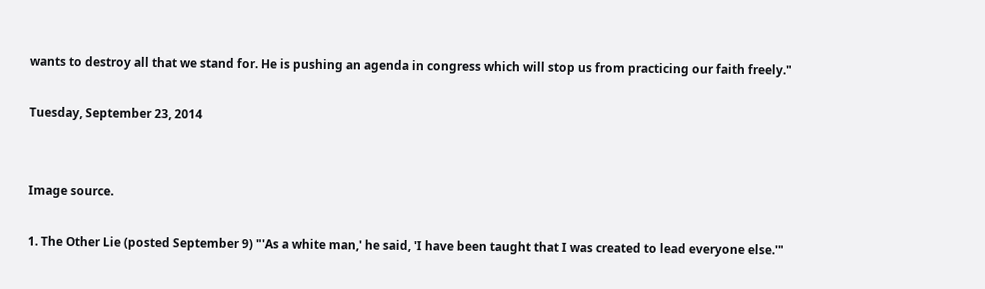wants to destroy all that we stand for. He is pushing an agenda in congress which will stop us from practicing our faith freely."

Tuesday, September 23, 2014


Image source.

1. The Other Lie (posted September 9) "'As a white man,' he said, 'I have been taught that I was created to lead everyone else.'"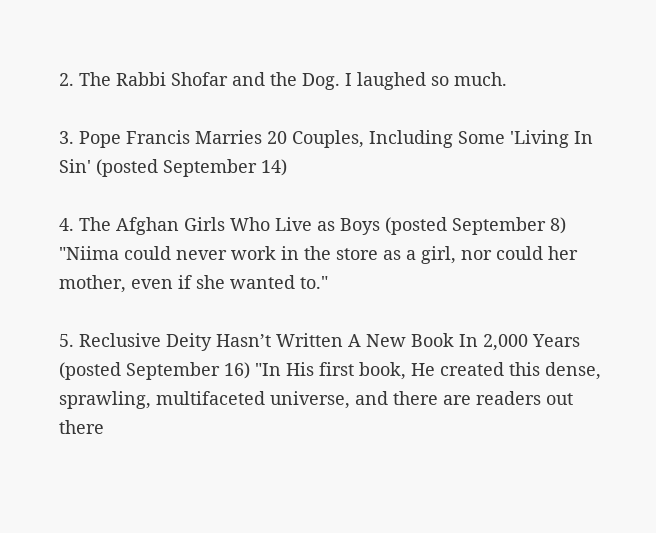2. The Rabbi Shofar and the Dog. I laughed so much.

3. Pope Francis Marries 20 Couples, Including Some 'Living In Sin' (posted September 14)

4. The Afghan Girls Who Live as Boys (posted September 8) "Niima could never work in the store as a girl, nor could her mother, even if she wanted to."

5. Reclusive Deity Hasn’t Written A New Book In 2,000 Years (posted September 16) "In His first book, He created this dense, sprawling, multifaceted universe, and there are readers out there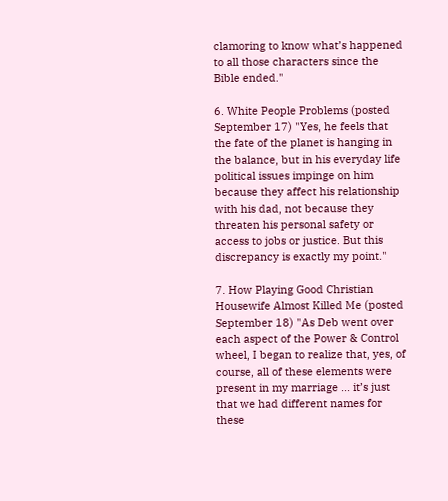clamoring to know what’s happened to all those characters since the Bible ended."

6. White People Problems (posted September 17) "Yes, he feels that the fate of the planet is hanging in the balance, but in his everyday life political issues impinge on him because they affect his relationship with his dad, not because they threaten his personal safety or access to jobs or justice. But this discrepancy is exactly my point."

7. How Playing Good Christian Housewife Almost Killed Me (posted September 18) "As Deb went over each aspect of the Power & Control wheel, I began to realize that, yes, of course, all of these elements were present in my marriage ... it’s just that we had different names for these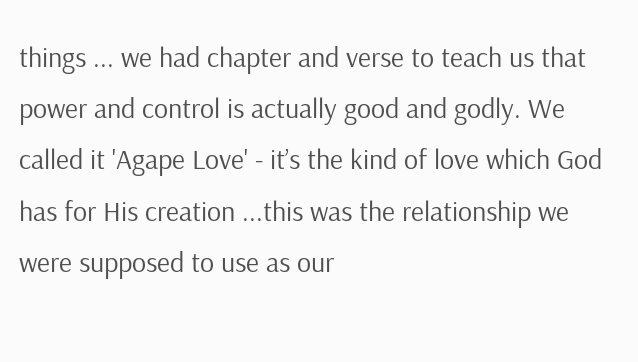things ... we had chapter and verse to teach us that power and control is actually good and godly. We called it 'Agape Love' - it’s the kind of love which God has for His creation ...this was the relationship we were supposed to use as our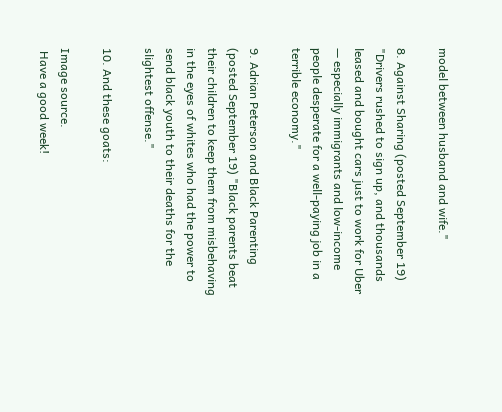model between husband and wife."

8. Against Sharing (posted September 19) "Drivers rushed to sign up, and thousands leased and bought cars just to work for Uber — especially immigrants and low-income people desperate for a well-paying job in a terrible economy."

9. Adrian Peterson and Black Parenting (posted September 19) "Black parents beat their children to keep them from misbehaving in the eyes of whites who had the power to send black youth to their deaths for the slightest offense."

10. And these goats:

Image source.
 Have a good week!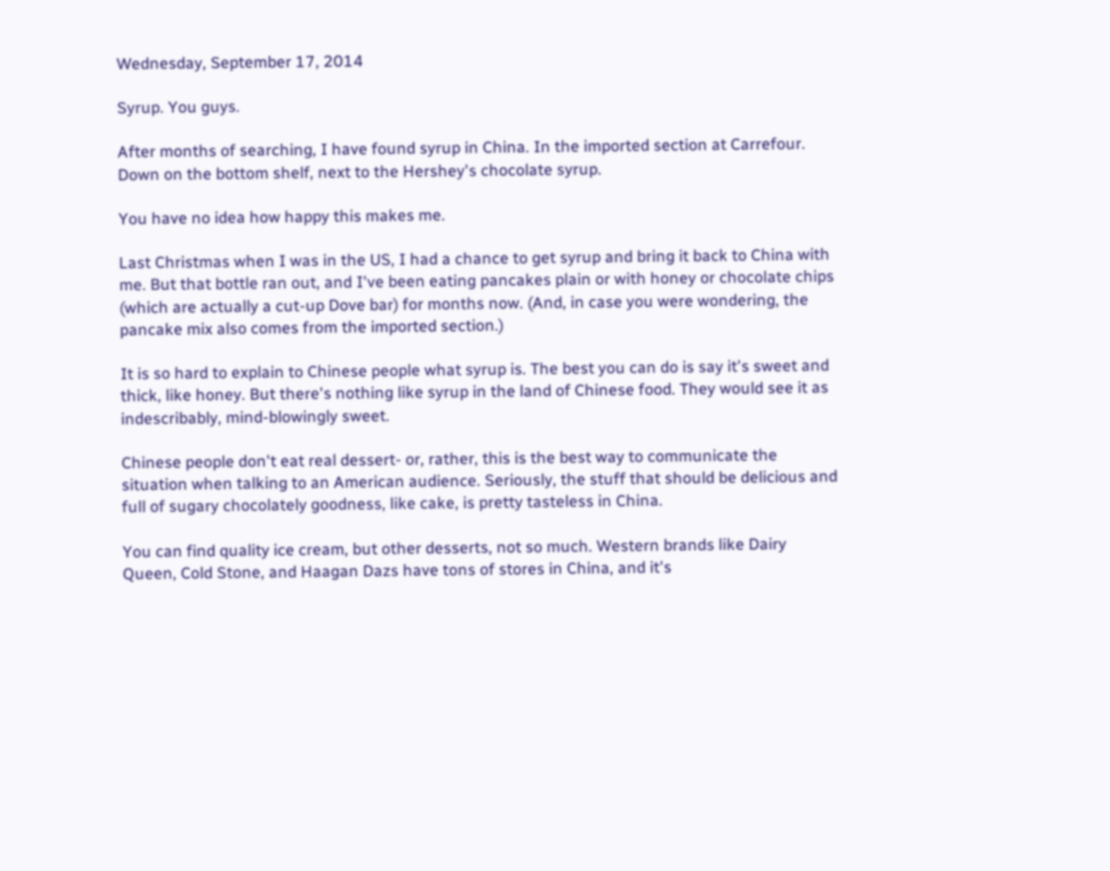Wednesday, September 17, 2014

Syrup. You guys.

After months of searching, I have found syrup in China. In the imported section at Carrefour. Down on the bottom shelf, next to the Hershey's chocolate syrup.

You have no idea how happy this makes me.

Last Christmas when I was in the US, I had a chance to get syrup and bring it back to China with me. But that bottle ran out, and I've been eating pancakes plain or with honey or chocolate chips (which are actually a cut-up Dove bar) for months now. (And, in case you were wondering, the pancake mix also comes from the imported section.)

It is so hard to explain to Chinese people what syrup is. The best you can do is say it's sweet and thick, like honey. But there's nothing like syrup in the land of Chinese food. They would see it as indescribably, mind-blowingly sweet.

Chinese people don't eat real dessert- or, rather, this is the best way to communicate the situation when talking to an American audience. Seriously, the stuff that should be delicious and full of sugary chocolately goodness, like cake, is pretty tasteless in China.

You can find quality ice cream, but other desserts, not so much. Western brands like Dairy Queen, Cold Stone, and Haagan Dazs have tons of stores in China, and it's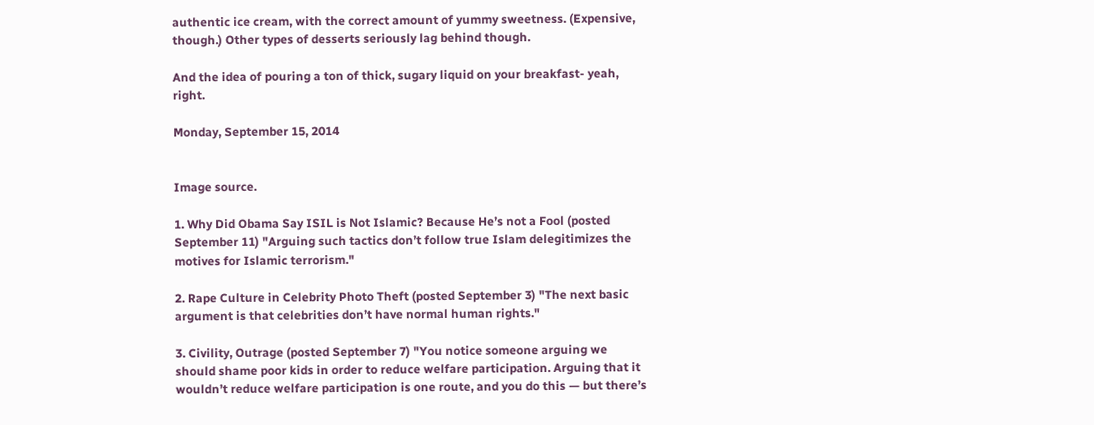authentic ice cream, with the correct amount of yummy sweetness. (Expensive, though.) Other types of desserts seriously lag behind though.

And the idea of pouring a ton of thick, sugary liquid on your breakfast- yeah, right.

Monday, September 15, 2014


Image source.

1. Why Did Obama Say ISIL is Not Islamic? Because He’s not a Fool (posted September 11) "Arguing such tactics don’t follow true Islam delegitimizes the motives for Islamic terrorism."

2. Rape Culture in Celebrity Photo Theft (posted September 3) "The next basic argument is that celebrities don’t have normal human rights."

3. Civility, Outrage (posted September 7) "You notice someone arguing we should shame poor kids in order to reduce welfare participation. Arguing that it wouldn’t reduce welfare participation is one route, and you do this — but there’s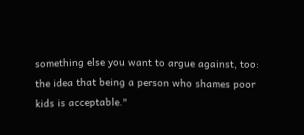something else you want to argue against, too: the idea that being a person who shames poor kids is acceptable."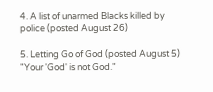4. A list of unarmed Blacks killed by police (posted August 26)

5. Letting Go of God (posted August 5) "Your 'God' is not God."